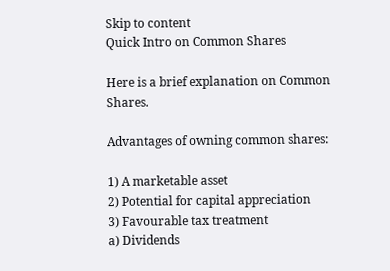Skip to content
Quick Intro on Common Shares

Here is a brief explanation on Common Shares.

Advantages of owning common shares:

1) A marketable asset
2) Potential for capital appreciation
3) Favourable tax treatment
a) Dividends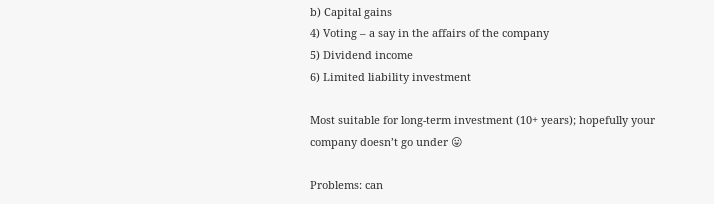b) Capital gains
4) Voting – a say in the affairs of the company
5) Dividend income
6) Limited liability investment

Most suitable for long-term investment (10+ years); hopefully your company doesn’t go under 😛

Problems: can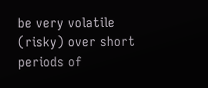be very volatile (risky) over short periods of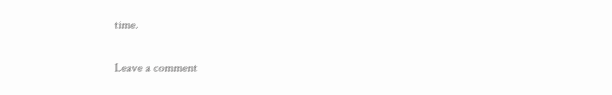time.

Leave a comment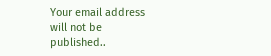Your email address will not be published..